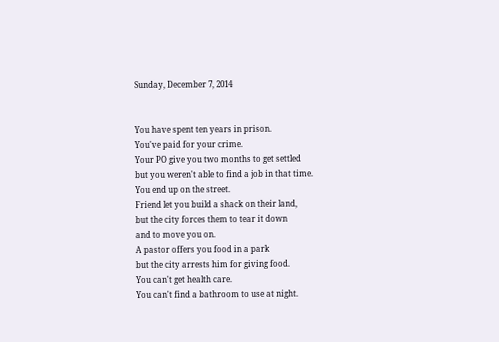Sunday, December 7, 2014


You have spent ten years in prison.
You've paid for your crime.
Your PO give you two months to get settled
but you weren't able to find a job in that time.
You end up on the street.
Friend let you build a shack on their land,
but the city forces them to tear it down
and to move you on.
A pastor offers you food in a park
but the city arrests him for giving food.
You can't get health care.
You can't find a bathroom to use at night.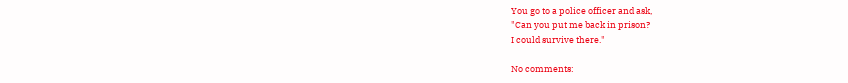You go to a police officer and ask,
"Can you put me back in prison?
I could survive there."

No comments: